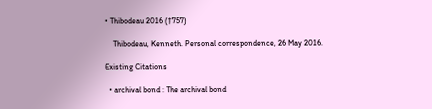• Thibodeau 2016 (†757)

    Thibodeau, Kenneth. Personal correspondence, 26 May 2016.

Existing Citations

  • archival bond : The archival bond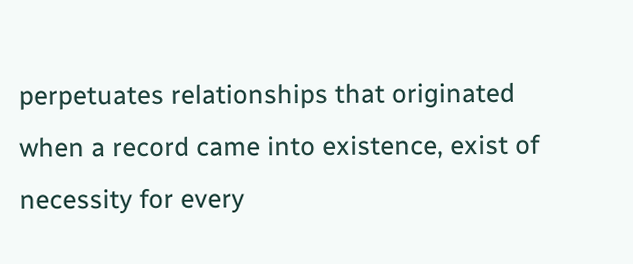perpetuates relationships that originated when a record came into existence, exist of necessity for every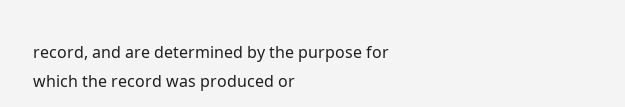record, and are determined by the purpose for which the record was produced or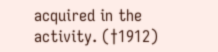acquired in the activity. (†1912)